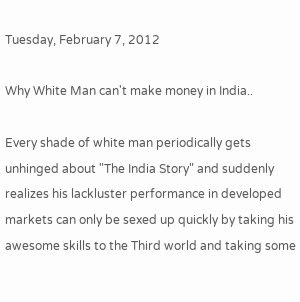Tuesday, February 7, 2012

Why White Man can't make money in India..

Every shade of white man periodically gets unhinged about "The India Story" and suddenly realizes his lackluster performance in developed markets can only be sexed up quickly by taking his awesome skills to the Third world and taking some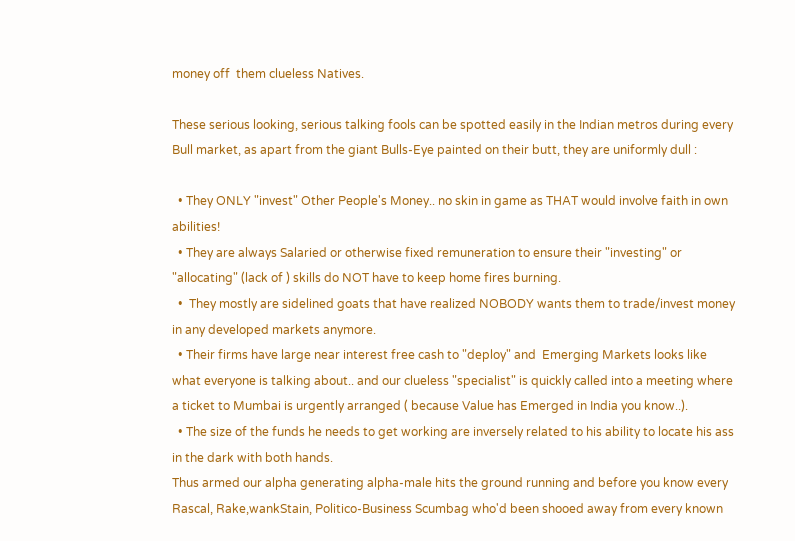money off  them clueless Natives.

These serious looking, serious talking fools can be spotted easily in the Indian metros during every Bull market, as apart from the giant Bulls-Eye painted on their butt, they are uniformly dull :

  • They ONLY "invest" Other People's Money.. no skin in game as THAT would involve faith in own abilities!
  • They are always Salaried or otherwise fixed remuneration to ensure their "investing" or "allocating" (lack of ) skills do NOT have to keep home fires burning.
  •  They mostly are sidelined goats that have realized NOBODY wants them to trade/invest money in any developed markets anymore.
  • Their firms have large near interest free cash to "deploy" and  Emerging Markets looks like what everyone is talking about.. and our clueless "specialist" is quickly called into a meeting where a ticket to Mumbai is urgently arranged ( because Value has Emerged in India you know..).
  • The size of the funds he needs to get working are inversely related to his ability to locate his ass in the dark with both hands.
Thus armed our alpha generating alpha-male hits the ground running and before you know every  Rascal, Rake,wankStain, Politico-Business Scumbag who'd been shooed away from every known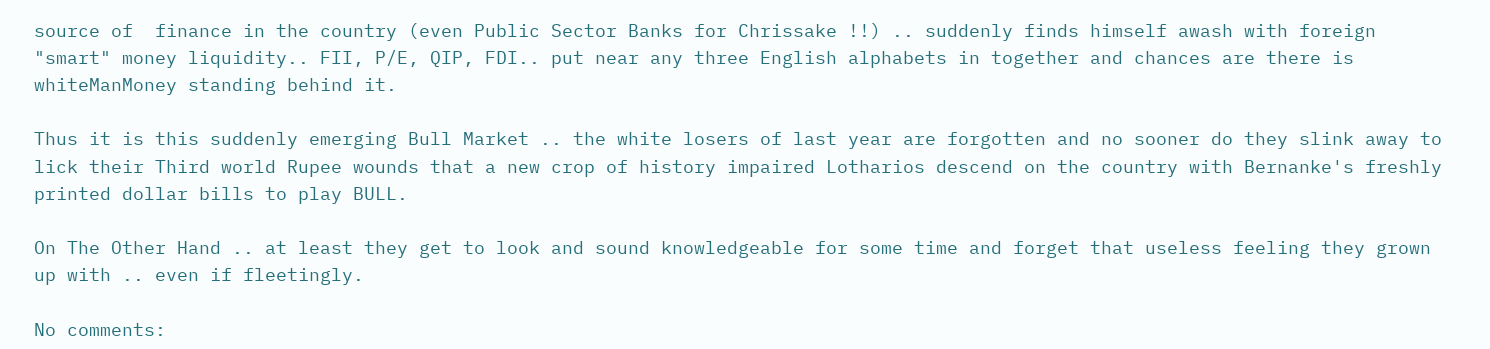source of  finance in the country (even Public Sector Banks for Chrissake !!) .. suddenly finds himself awash with foreign "smart" money liquidity.. FII, P/E, QIP, FDI.. put near any three English alphabets in together and chances are there is whiteManMoney standing behind it.

Thus it is this suddenly emerging Bull Market .. the white losers of last year are forgotten and no sooner do they slink away to lick their Third world Rupee wounds that a new crop of history impaired Lotharios descend on the country with Bernanke's freshly printed dollar bills to play BULL.

On The Other Hand .. at least they get to look and sound knowledgeable for some time and forget that useless feeling they grown up with .. even if fleetingly.

No comments: